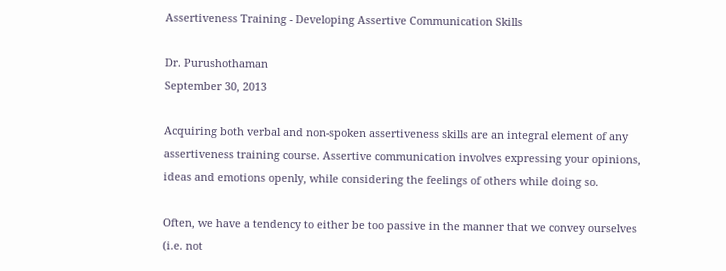Assertiveness Training - Developing Assertive Communication Skills

Dr. Purushothaman
September 30, 2013

Acquiring both verbal and non-spoken assertiveness skills are an integral element of any assertiveness training course. Assertive communication involves expressing your opinions, ideas and emotions openly, while considering the feelings of others while doing so.

Often, we have a tendency to either be too passive in the manner that we convey ourselves (i.e. not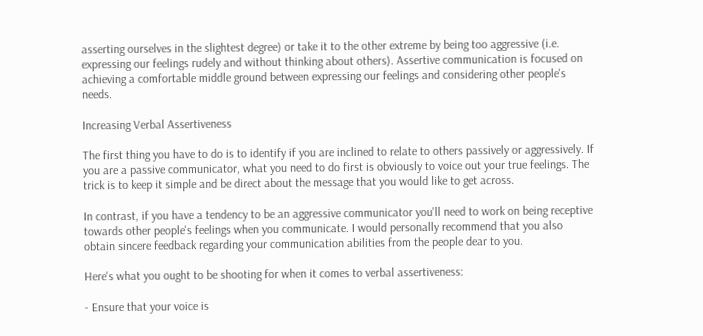asserting ourselves in the slightest degree) or take it to the other extreme by being too aggressive (i.e. expressing our feelings rudely and without thinking about others). Assertive communication is focused on achieving a comfortable middle ground between expressing our feelings and considering other people's needs.

Increasing Verbal Assertiveness

The first thing you have to do is to identify if you are inclined to relate to others passively or aggressively. If you are a passive communicator, what you need to do first is obviously to voice out your true feelings. The trick is to keep it simple and be direct about the message that you would like to get across.

In contrast, if you have a tendency to be an aggressive communicator you'll need to work on being receptive towards other people's feelings when you communicate. I would personally recommend that you also obtain sincere feedback regarding your communication abilities from the people dear to you.

Here's what you ought to be shooting for when it comes to verbal assertiveness:

- Ensure that your voice is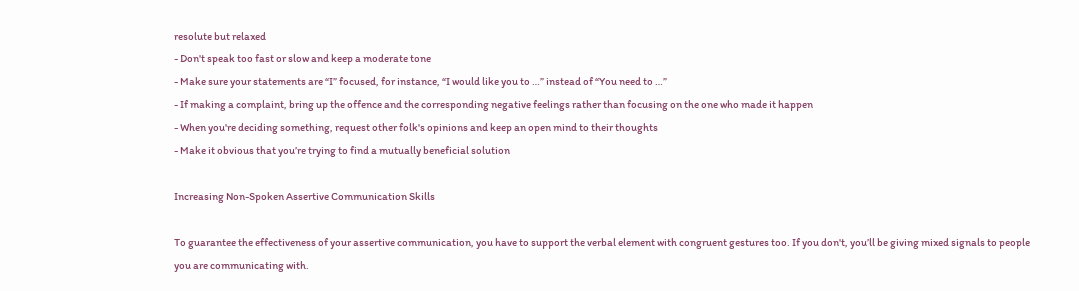resolute but relaxed
- Don't speak too fast or slow and keep a moderate tone
- Make sure your statements are “I” focused, for instance, “I would like you to …” instead of “You need to …”
- If making a complaint, bring up the offence and the corresponding negative feelings rather than focusing on the one who made it happen
- When you're deciding something, request other folk's opinions and keep an open mind to their thoughts
- Make it obvious that you’re trying to find a mutually beneficial solution

Increasing Non-Spoken Assertive Communication Skills

To guarantee the effectiveness of your assertive communication, you have to support the verbal element with congruent gestures too. If you don't, you’ll be giving mixed signals to people you are communicating with.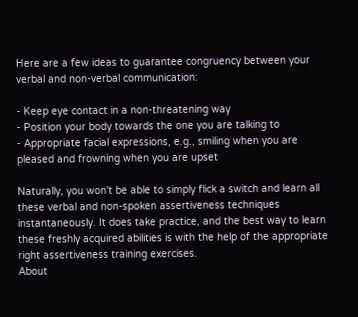Here are a few ideas to guarantee congruency between your verbal and non-verbal communication:

- Keep eye contact in a non-threatening way
- Position your body towards the one you are talking to
- Appropriate facial expressions, e.g., smiling when you are pleased and frowning when you are upset

Naturally, you won't be able to simply flick a switch and learn all these verbal and non-spoken assertiveness techniques instantaneously. It does take practice, and the best way to learn these freshly acquired abilities is with the help of the appropriate right assertiveness training exercises.
About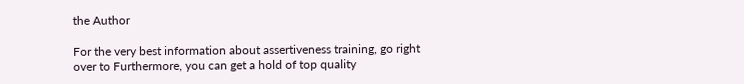the Author

For the very best information about assertiveness training, go right over to Furthermore, you can get a hold of top quality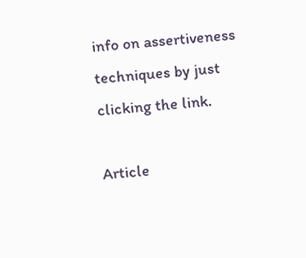info on assertiveness techniques by just clicking the link.

Article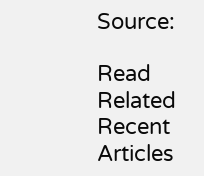Source:

Read Related Recent Articles